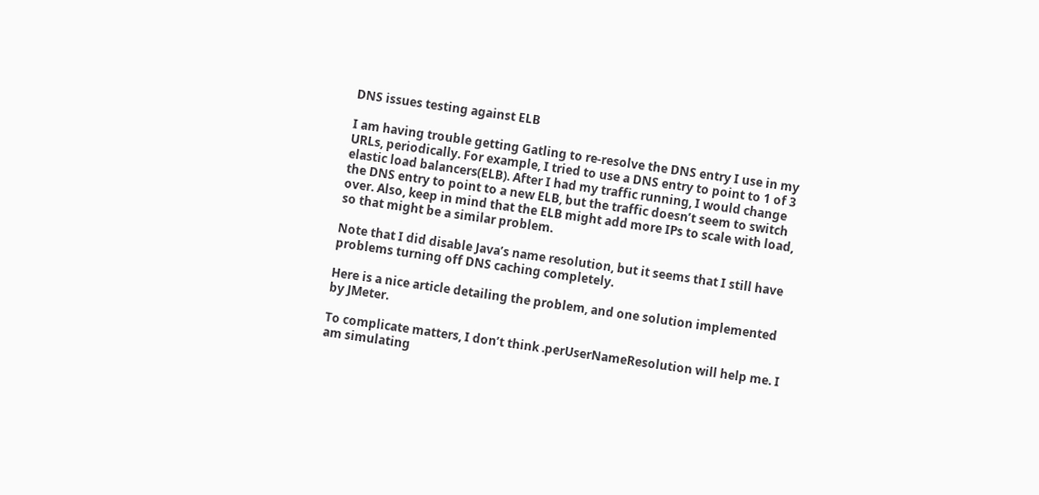DNS issues testing against ELB

I am having trouble getting Gatling to re-resolve the DNS entry I use in my URLs, periodically. For example, I tried to use a DNS entry to point to 1 of 3 elastic load balancers(ELB). After I had my traffic running, I would change the DNS entry to point to a new ELB, but the traffic doesn’t seem to switch over. Also, keep in mind that the ELB might add more IPs to scale with load, so that might be a similar problem.

Note that I did disable Java’s name resolution, but it seems that I still have problems turning off DNS caching completely.

Here is a nice article detailing the problem, and one solution implemented by JMeter.

To complicate matters, I don’t think .perUserNameResolution will help me. I am simulating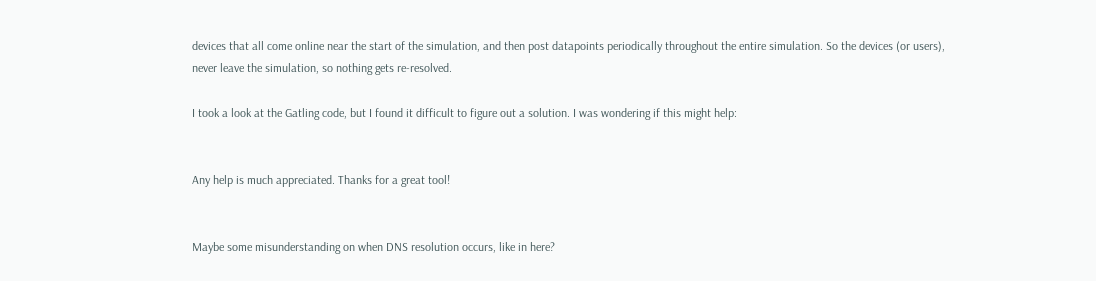devices that all come online near the start of the simulation, and then post datapoints periodically throughout the entire simulation. So the devices (or users), never leave the simulation, so nothing gets re-resolved.

I took a look at the Gatling code, but I found it difficult to figure out a solution. I was wondering if this might help:


Any help is much appreciated. Thanks for a great tool!


Maybe some misunderstanding on when DNS resolution occurs, like in here?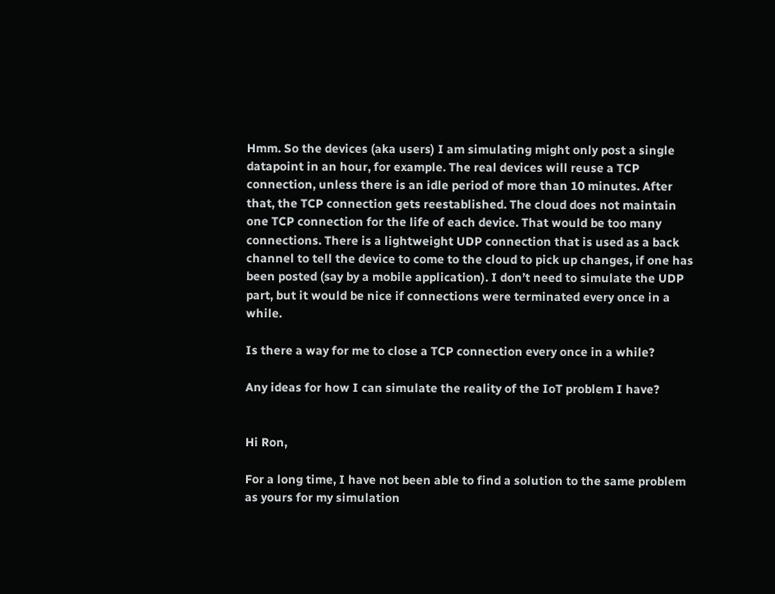Hmm. So the devices (aka users) I am simulating might only post a single datapoint in an hour, for example. The real devices will reuse a TCP connection, unless there is an idle period of more than 10 minutes. After that, the TCP connection gets reestablished. The cloud does not maintain one TCP connection for the life of each device. That would be too many connections. There is a lightweight UDP connection that is used as a back channel to tell the device to come to the cloud to pick up changes, if one has been posted (say by a mobile application). I don’t need to simulate the UDP part, but it would be nice if connections were terminated every once in a while.

Is there a way for me to close a TCP connection every once in a while?

Any ideas for how I can simulate the reality of the IoT problem I have?


Hi Ron,

For a long time, I have not been able to find a solution to the same problem as yours for my simulation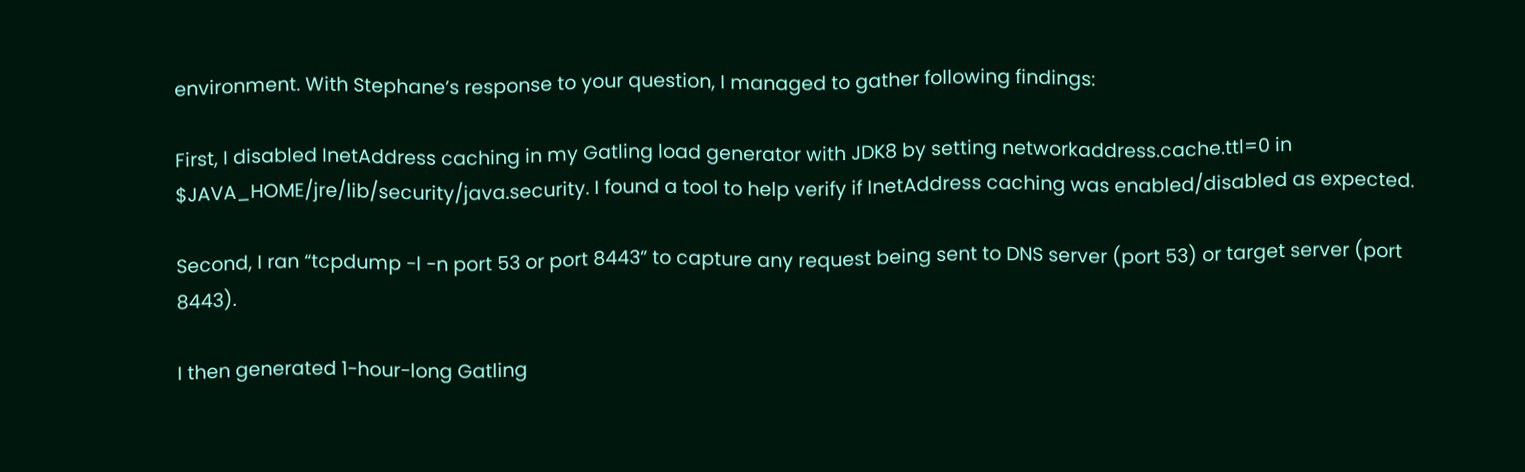environment. With Stephane’s response to your question, I managed to gather following findings:

First, I disabled InetAddress caching in my Gatling load generator with JDK8 by setting networkaddress.cache.ttl=0 in $JAVA_HOME/jre/lib/security/java.security. I found a tool to help verify if InetAddress caching was enabled/disabled as expected.

Second, I ran “tcpdump -l -n port 53 or port 8443” to capture any request being sent to DNS server (port 53) or target server (port 8443).

I then generated 1-hour-long Gatling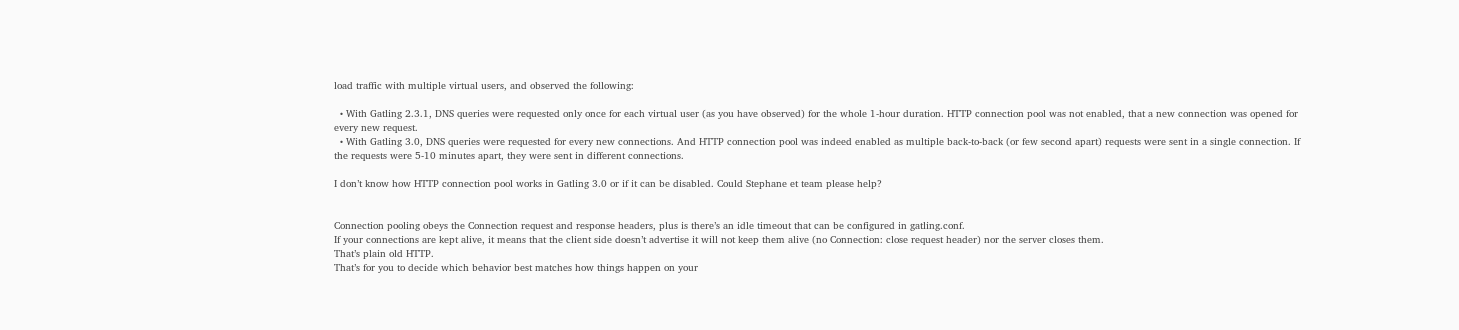load traffic with multiple virtual users, and observed the following:

  • With Gatling 2.3.1, DNS queries were requested only once for each virtual user (as you have observed) for the whole 1-hour duration. HTTP connection pool was not enabled, that a new connection was opened for every new request.
  • With Gatling 3.0, DNS queries were requested for every new connections. And HTTP connection pool was indeed enabled as multiple back-to-back (or few second apart) requests were sent in a single connection. If the requests were 5-10 minutes apart, they were sent in different connections.

I don’t know how HTTP connection pool works in Gatling 3.0 or if it can be disabled. Could Stephane et team please help?


Connection pooling obeys the Connection request and response headers, plus is there’s an idle timeout that can be configured in gatling.conf.
If your connections are kept alive, it means that the client side doesn’t advertise it will not keep them alive (no Connection: close request header) nor the server closes them.
That’s plain old HTTP.
That’s for you to decide which behavior best matches how things happen on your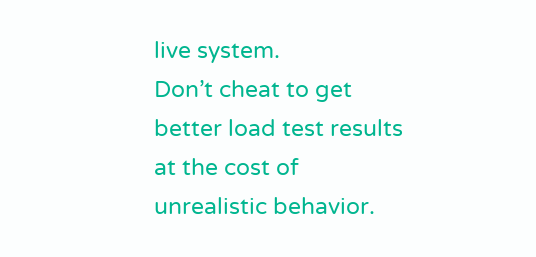live system.
Don’t cheat to get better load test results at the cost of unrealistic behavior.